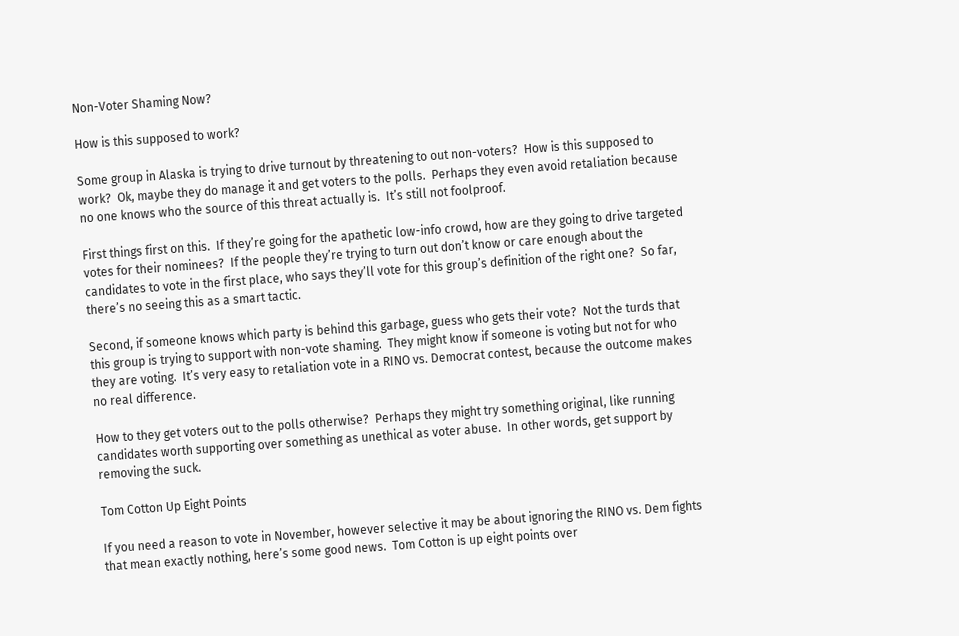Non-Voter Shaming Now?

How is this supposed to work?

Some group in Alaska is trying to drive turnout by threatening to out non-voters?  How is this supposed to work?  Ok, maybe they do manage it and get voters to the polls.  Perhaps they even avoid retaliation because no one knows who the source of this threat actually is.  It’s still not foolproof.

First things first on this.  If they’re going for the apathetic low-info crowd, how are they going to drive targeted votes for their nominees?  If the people they’re trying to turn out don’t know or care enough about the candidates to vote in the first place, who says they’ll vote for this group’s definition of the right one?  So far, there’s no seeing this as a smart tactic.

Second, if someone knows which party is behind this garbage, guess who gets their vote?  Not the turds that this group is trying to support with non-vote shaming.  They might know if someone is voting but not for who they are voting.  It’s very easy to retaliation vote in a RINO vs. Democrat contest, because the outcome makes no real difference.

How to they get voters out to the polls otherwise?  Perhaps they might try something original, like running candidates worth supporting over something as unethical as voter abuse.  In other words, get support by removing the suck.

Tom Cotton Up Eight Points

If you need a reason to vote in November, however selective it may be about ignoring the RINO vs. Dem fights that mean exactly nothing, here’s some good news.  Tom Cotton is up eight points over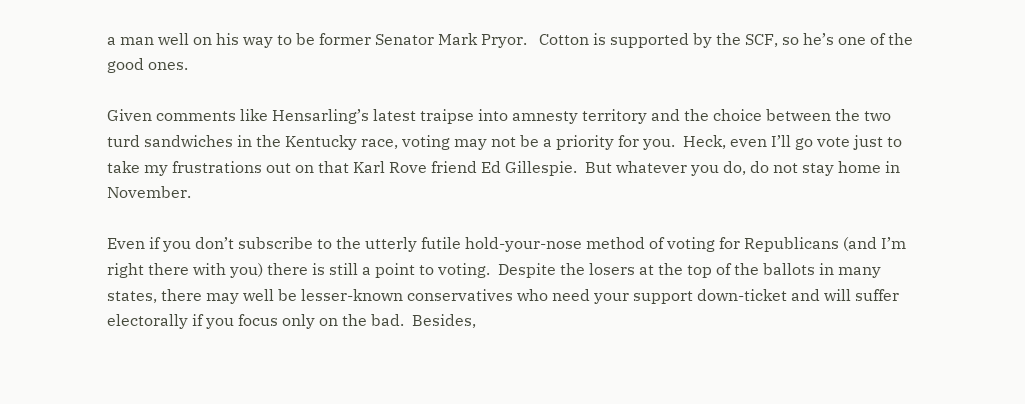a man well on his way to be former Senator Mark Pryor.   Cotton is supported by the SCF, so he’s one of the good ones.

Given comments like Hensarling’s latest traipse into amnesty territory and the choice between the two turd sandwiches in the Kentucky race, voting may not be a priority for you.  Heck, even I’ll go vote just to take my frustrations out on that Karl Rove friend Ed Gillespie.  But whatever you do, do not stay home in November.

Even if you don’t subscribe to the utterly futile hold-your-nose method of voting for Republicans (and I’m right there with you) there is still a point to voting.  Despite the losers at the top of the ballots in many states, there may well be lesser-known conservatives who need your support down-ticket and will suffer electorally if you focus only on the bad.  Besides,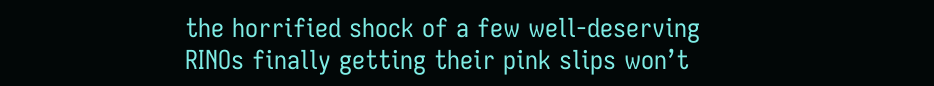the horrified shock of a few well-deserving RINOs finally getting their pink slips won’t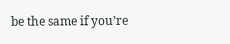be the same if you’re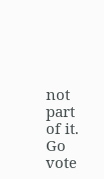not part of it.  Go vote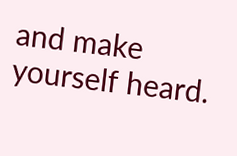and make yourself heard.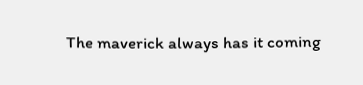The maverick always has it coming